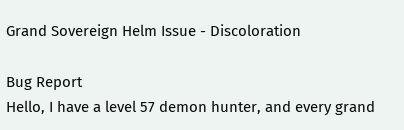Grand Sovereign Helm Issue - Discoloration

Bug Report
Hello, I have a level 57 demon hunter, and every grand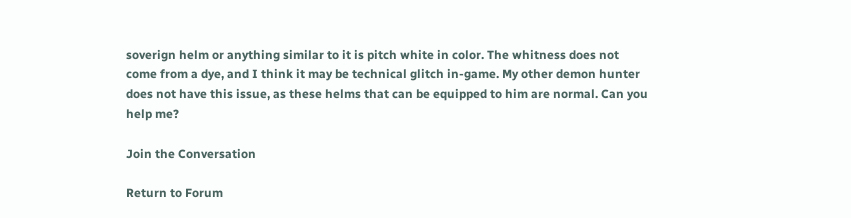soverign helm or anything similar to it is pitch white in color. The whitness does not come from a dye, and I think it may be technical glitch in-game. My other demon hunter does not have this issue, as these helms that can be equipped to him are normal. Can you help me?

Join the Conversation

Return to Forum